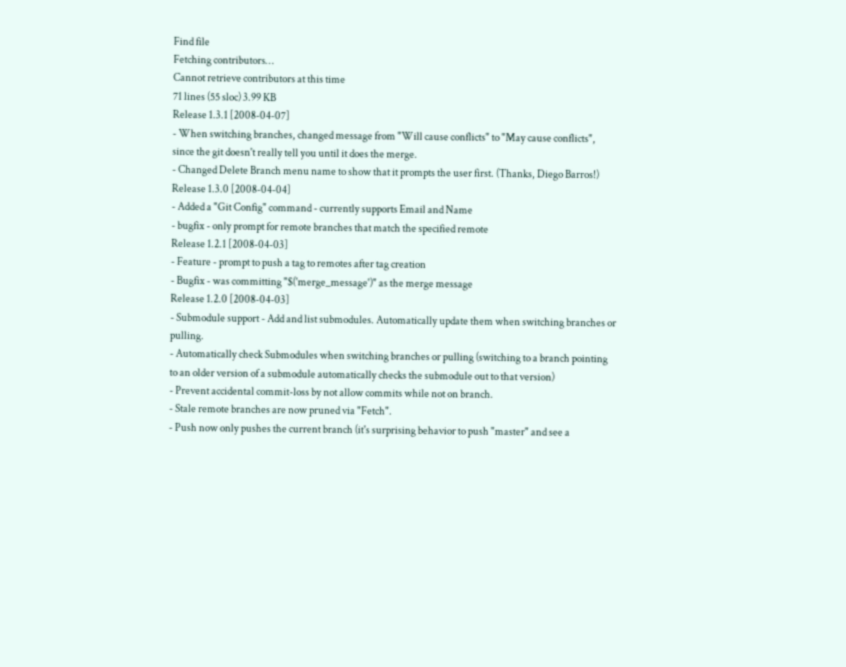Find file
Fetching contributors…
Cannot retrieve contributors at this time
71 lines (55 sloc) 3.99 KB
Release 1.3.1 [2008-04-07]
- When switching branches, changed message from "Will cause conflicts" to "May cause conflicts", since the git doesn't really tell you until it does the merge.
- Changed Delete Branch menu name to show that it prompts the user first. (Thanks, Diego Barros!)
Release 1.3.0 [2008-04-04]
- Added a "Git Config" command - currently supports Email and Name
- bugfix - only prompt for remote branches that match the specified remote
Release 1.2.1 [2008-04-03]
- Feature - prompt to push a tag to remotes after tag creation
- Bugfix - was committing "$('merge_message')" as the merge message
Release 1.2.0 [2008-04-03]
- Submodule support - Add and list submodules. Automatically update them when switching branches or pulling.
- Automatically check Submodules when switching branches or pulling (switching to a branch pointing to an older version of a submodule automatically checks the submodule out to that version)
- Prevent accidental commit-loss by not allow commits while not on branch.
- Stale remote branches are now pruned via "Fetch".
- Push now only pushes the current branch (it's surprising behavior to push "master" and see a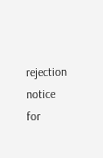rejection notice for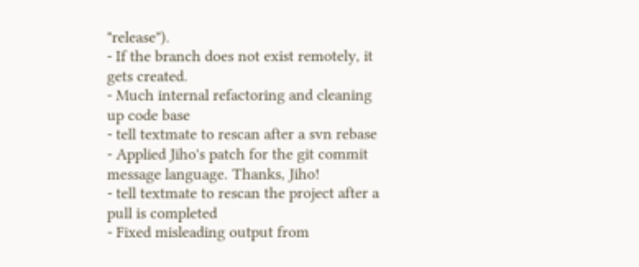"release").
- If the branch does not exist remotely, it gets created.
- Much internal refactoring and cleaning up code base
- tell textmate to rescan after a svn rebase
- Applied Jiho's patch for the git commit message language. Thanks, Jiho!
- tell textmate to rescan the project after a pull is completed
- Fixed misleading output from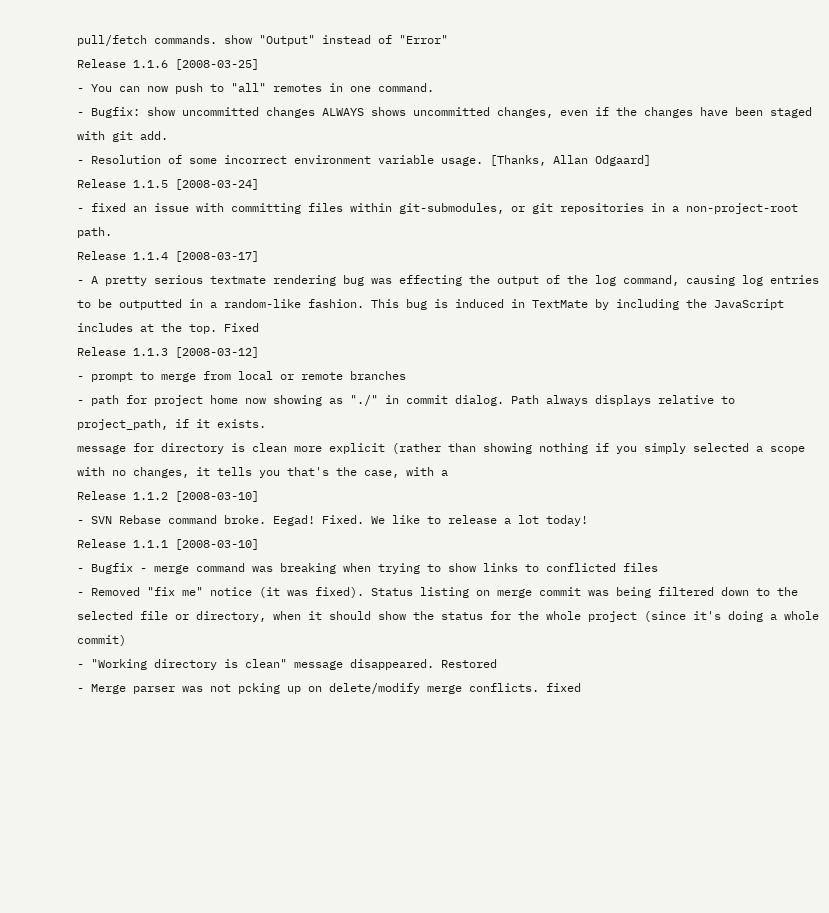pull/fetch commands. show "Output" instead of "Error"
Release 1.1.6 [2008-03-25]
- You can now push to "all" remotes in one command.
- Bugfix: show uncommitted changes ALWAYS shows uncommitted changes, even if the changes have been staged with git add.
- Resolution of some incorrect environment variable usage. [Thanks, Allan Odgaard]
Release 1.1.5 [2008-03-24]
- fixed an issue with committing files within git-submodules, or git repositories in a non-project-root path.
Release 1.1.4 [2008-03-17]
- A pretty serious textmate rendering bug was effecting the output of the log command, causing log entries to be outputted in a random-like fashion. This bug is induced in TextMate by including the JavaScript includes at the top. Fixed
Release 1.1.3 [2008-03-12]
- prompt to merge from local or remote branches
- path for project home now showing as "./" in commit dialog. Path always displays relative to project_path, if it exists.
message for directory is clean more explicit (rather than showing nothing if you simply selected a scope with no changes, it tells you that's the case, with a
Release 1.1.2 [2008-03-10]
- SVN Rebase command broke. Eegad! Fixed. We like to release a lot today!
Release 1.1.1 [2008-03-10]
- Bugfix - merge command was breaking when trying to show links to conflicted files
- Removed "fix me" notice (it was fixed). Status listing on merge commit was being filtered down to the selected file or directory, when it should show the status for the whole project (since it's doing a whole commit)
- "Working directory is clean" message disappeared. Restored
- Merge parser was not pcking up on delete/modify merge conflicts. fixed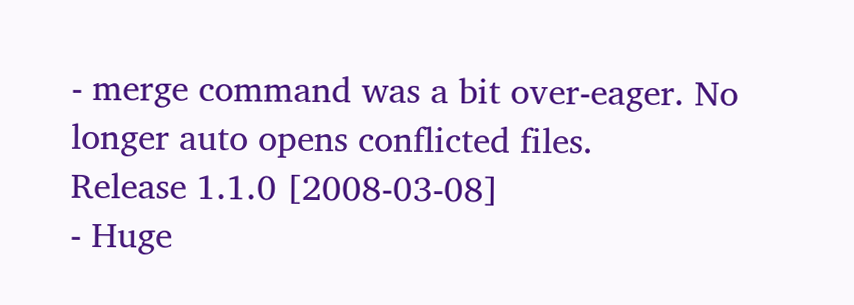- merge command was a bit over-eager. No longer auto opens conflicted files.
Release 1.1.0 [2008-03-08]
- Huge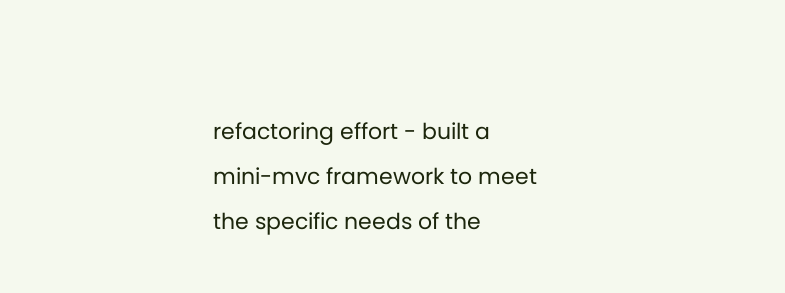refactoring effort - built a mini-mvc framework to meet the specific needs of the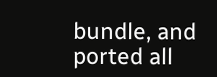bundle, and ported all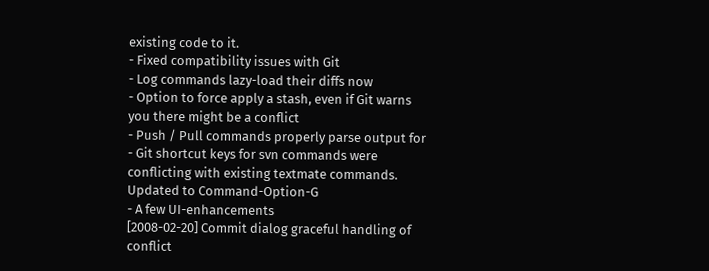existing code to it.
- Fixed compatibility issues with Git
- Log commands lazy-load their diffs now
- Option to force apply a stash, even if Git warns you there might be a conflict
- Push / Pull commands properly parse output for
- Git shortcut keys for svn commands were conflicting with existing textmate commands. Updated to Command-Option-G
- A few UI-enhancements
[2008-02-20] Commit dialog graceful handling of conflict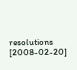resolutions
[2008-02-20]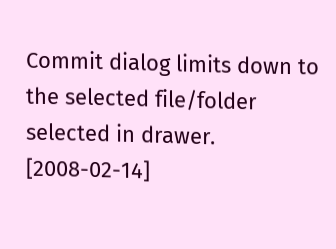Commit dialog limits down to the selected file/folder selected in drawer.
[2008-02-14]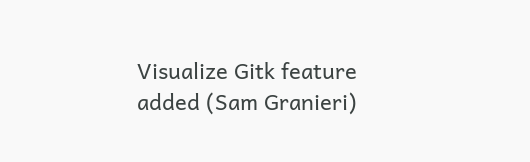Visualize Gitk feature added (Sam Granieri)